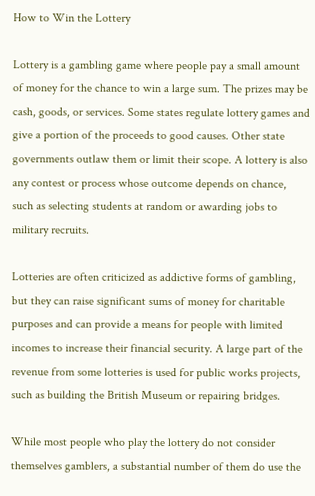How to Win the Lottery

Lottery is a gambling game where people pay a small amount of money for the chance to win a large sum. The prizes may be cash, goods, or services. Some states regulate lottery games and give a portion of the proceeds to good causes. Other state governments outlaw them or limit their scope. A lottery is also any contest or process whose outcome depends on chance, such as selecting students at random or awarding jobs to military recruits.

Lotteries are often criticized as addictive forms of gambling, but they can raise significant sums of money for charitable purposes and can provide a means for people with limited incomes to increase their financial security. A large part of the revenue from some lotteries is used for public works projects, such as building the British Museum or repairing bridges.

While most people who play the lottery do not consider themselves gamblers, a substantial number of them do use the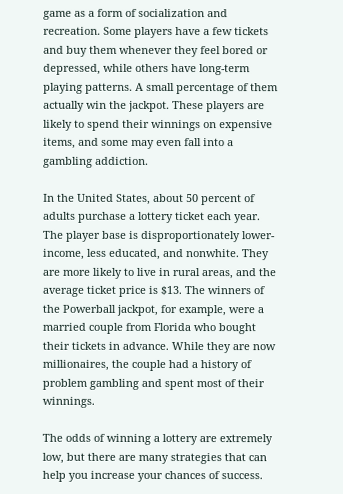game as a form of socialization and recreation. Some players have a few tickets and buy them whenever they feel bored or depressed, while others have long-term playing patterns. A small percentage of them actually win the jackpot. These players are likely to spend their winnings on expensive items, and some may even fall into a gambling addiction.

In the United States, about 50 percent of adults purchase a lottery ticket each year. The player base is disproportionately lower-income, less educated, and nonwhite. They are more likely to live in rural areas, and the average ticket price is $13. The winners of the Powerball jackpot, for example, were a married couple from Florida who bought their tickets in advance. While they are now millionaires, the couple had a history of problem gambling and spent most of their winnings.

The odds of winning a lottery are extremely low, but there are many strategies that can help you increase your chances of success.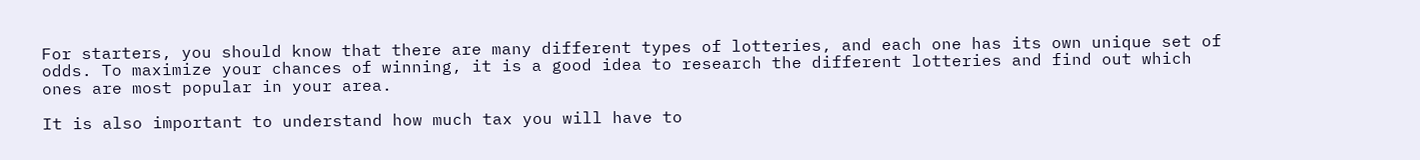For starters, you should know that there are many different types of lotteries, and each one has its own unique set of odds. To maximize your chances of winning, it is a good idea to research the different lotteries and find out which ones are most popular in your area.

It is also important to understand how much tax you will have to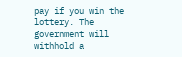pay if you win the lottery. The government will withhold a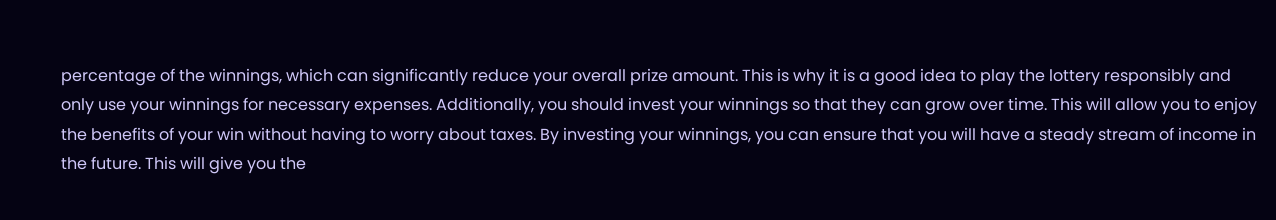percentage of the winnings, which can significantly reduce your overall prize amount. This is why it is a good idea to play the lottery responsibly and only use your winnings for necessary expenses. Additionally, you should invest your winnings so that they can grow over time. This will allow you to enjoy the benefits of your win without having to worry about taxes. By investing your winnings, you can ensure that you will have a steady stream of income in the future. This will give you the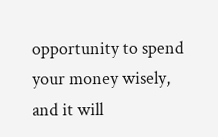opportunity to spend your money wisely, and it will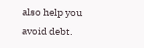also help you avoid debt.